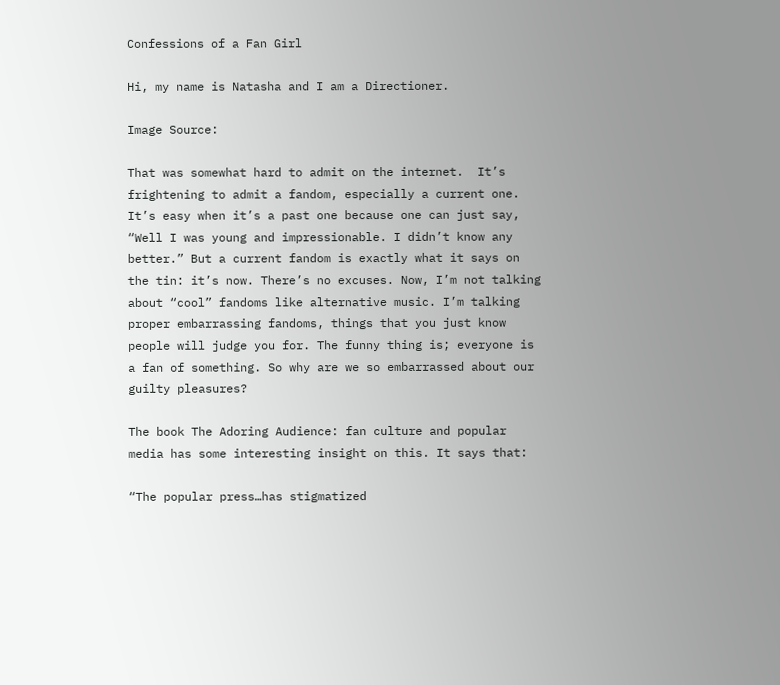Confessions of a Fan Girl

Hi, my name is Natasha and I am a Directioner.

Image Source:

That was somewhat hard to admit on the internet.  It’s frightening to admit a fandom, especially a current one. It’s easy when it’s a past one because one can just say, “Well I was young and impressionable. I didn’t know any better.” But a current fandom is exactly what it says on the tin: it’s now. There’s no excuses. Now, I’m not talking about “cool” fandoms like alternative music. I’m talking proper embarrassing fandoms, things that you just know people will judge you for. The funny thing is; everyone is a fan of something. So why are we so embarrassed about our guilty pleasures?

The book The Adoring Audience: fan culture and popular media has some interesting insight on this. It says that:

“The popular press…has stigmatized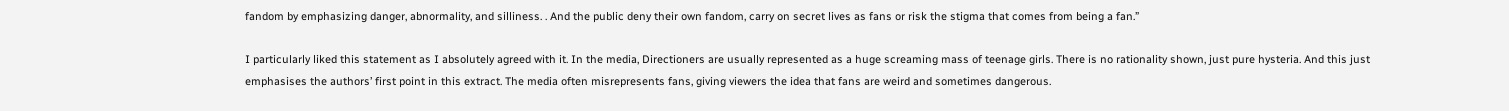fandom by emphasizing danger, abnormality, and silliness. . And the public deny their own fandom, carry on secret lives as fans or risk the stigma that comes from being a fan.”

I particularly liked this statement as I absolutely agreed with it. In the media, Directioners are usually represented as a huge screaming mass of teenage girls. There is no rationality shown, just pure hysteria. And this just emphasises the authors’ first point in this extract. The media often misrepresents fans, giving viewers the idea that fans are weird and sometimes dangerous.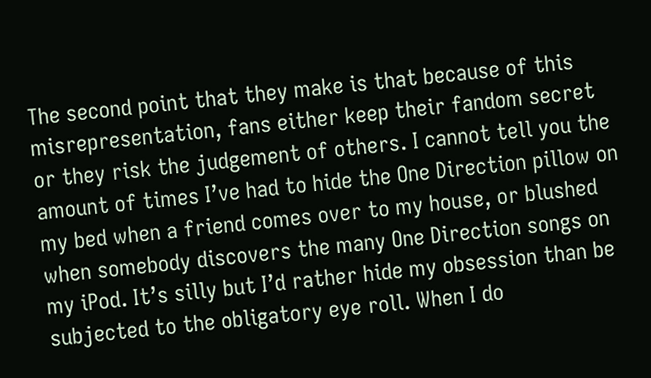The second point that they make is that because of this misrepresentation, fans either keep their fandom secret or they risk the judgement of others. I cannot tell you the amount of times I’ve had to hide the One Direction pillow on my bed when a friend comes over to my house, or blushed when somebody discovers the many One Direction songs on my iPod. It’s silly but I’d rather hide my obsession than be subjected to the obligatory eye roll. When I do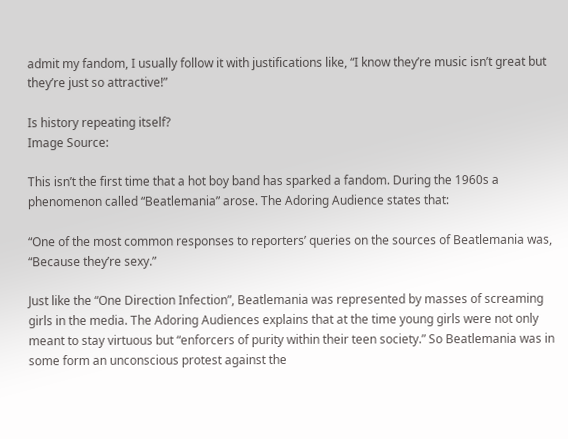admit my fandom, I usually follow it with justifications like, “I know they’re music isn’t great but they’re just so attractive!”

Is history repeating itself?
Image Source:

This isn’t the first time that a hot boy band has sparked a fandom. During the 1960s a phenomenon called “Beatlemania” arose. The Adoring Audience states that:

“One of the most common responses to reporters’ queries on the sources of Beatlemania was, “Because they’re sexy.”

Just like the “One Direction Infection”, Beatlemania was represented by masses of screaming girls in the media. The Adoring Audiences explains that at the time young girls were not only meant to stay virtuous but “enforcers of purity within their teen society.” So Beatlemania was in some form an unconscious protest against the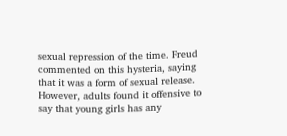sexual repression of the time. Freud commented on this hysteria, saying that it was a form of sexual release. However, adults found it offensive to say that young girls has any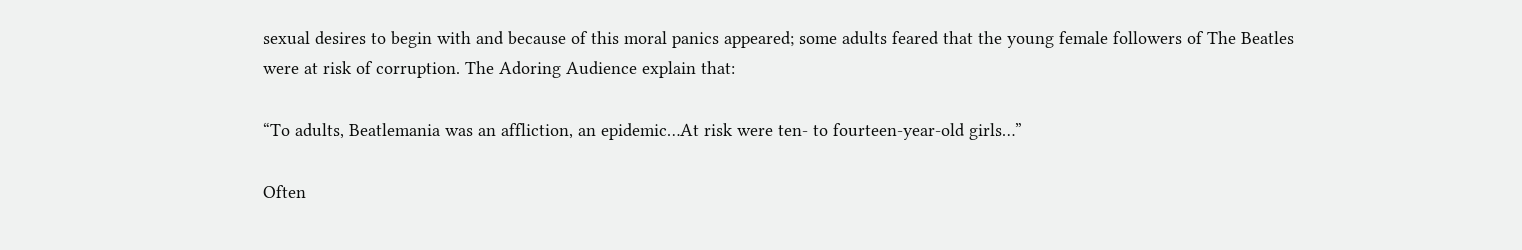sexual desires to begin with and because of this moral panics appeared; some adults feared that the young female followers of The Beatles were at risk of corruption. The Adoring Audience explain that:

“To adults, Beatlemania was an affliction, an epidemic…At risk were ten- to fourteen-year-old girls…”

Often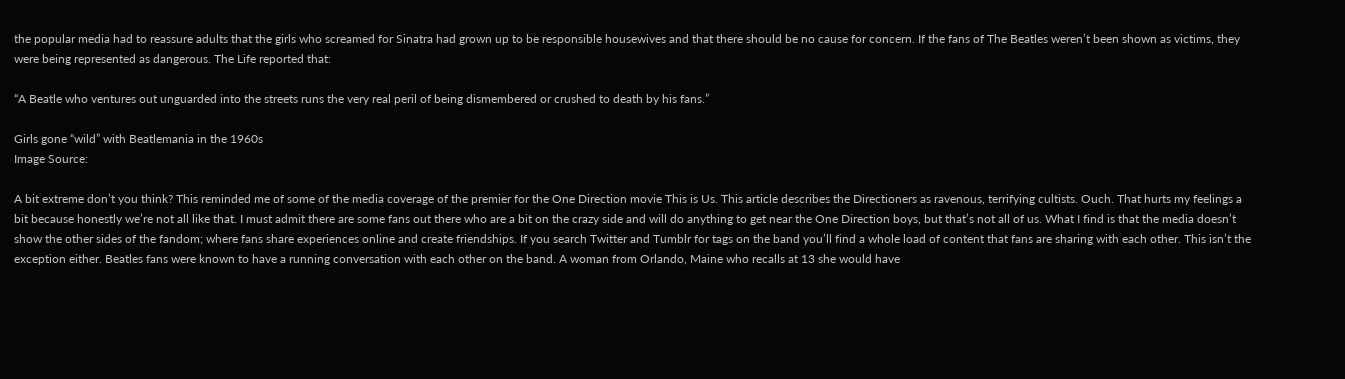the popular media had to reassure adults that the girls who screamed for Sinatra had grown up to be responsible housewives and that there should be no cause for concern. If the fans of The Beatles weren’t been shown as victims, they were being represented as dangerous. The Life reported that:

“A Beatle who ventures out unguarded into the streets runs the very real peril of being dismembered or crushed to death by his fans.”

Girls gone “wild” with Beatlemania in the 1960s
Image Source:

A bit extreme don’t you think? This reminded me of some of the media coverage of the premier for the One Direction movie This is Us. This article describes the Directioners as ravenous, terrifying cultists. Ouch. That hurts my feelings a bit because honestly we’re not all like that. I must admit there are some fans out there who are a bit on the crazy side and will do anything to get near the One Direction boys, but that’s not all of us. What I find is that the media doesn’t show the other sides of the fandom; where fans share experiences online and create friendships. If you search Twitter and Tumblr for tags on the band you’ll find a whole load of content that fans are sharing with each other. This isn’t the exception either. Beatles fans were known to have a running conversation with each other on the band. A woman from Orlando, Maine who recalls at 13 she would have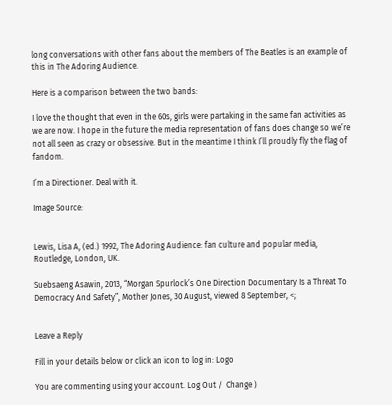long conversations with other fans about the members of The Beatles is an example of this in The Adoring Audience.

Here is a comparison between the two bands:

I love the thought that even in the 60s, girls were partaking in the same fan activities as we are now. I hope in the future the media representation of fans does change so we’re not all seen as crazy or obsessive. But in the meantime I think I’ll proudly fly the flag of fandom.

I’m a Directioner. Deal with it.

Image Source:


Lewis, Lisa A, (ed.) 1992, The Adoring Audience: fan culture and popular media, Routledge, London, UK.

Suebsaeng Asawin, 2013, “Morgan Spurlock’s One Direction Documentary Is a Threat To Democracy And Safety”, Mother Jones, 30 August, viewed 8 September, <;


Leave a Reply

Fill in your details below or click an icon to log in: Logo

You are commenting using your account. Log Out /  Change )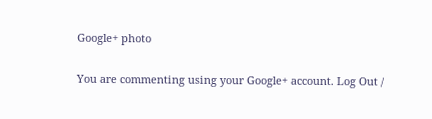Google+ photo

You are commenting using your Google+ account. Log Out /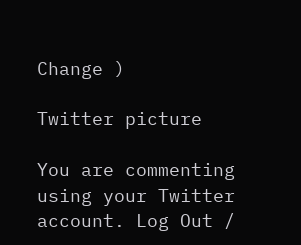Change )

Twitter picture

You are commenting using your Twitter account. Log Out /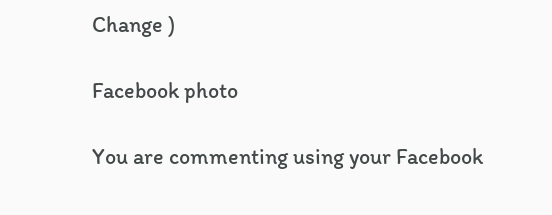Change )

Facebook photo

You are commenting using your Facebook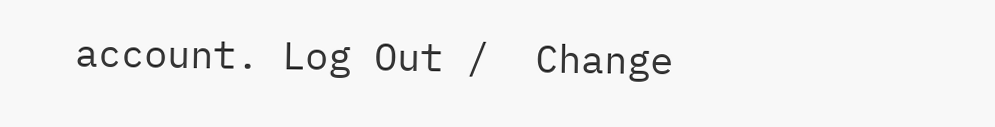account. Log Out /  Change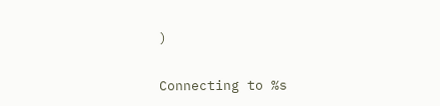)


Connecting to %s